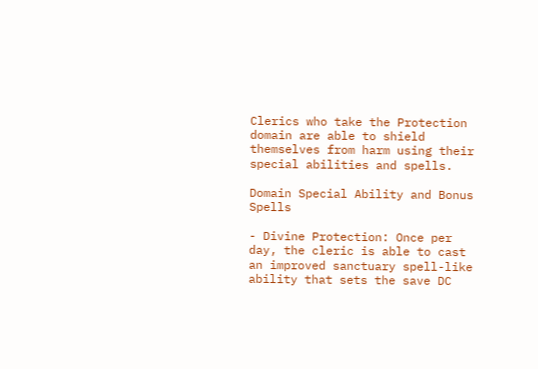Clerics who take the Protection domain are able to shield themselves from harm using their special abilities and spells.

Domain Special Ability and Bonus Spells

- Divine Protection: Once per day, the cleric is able to cast an improved sanctuary spell-like ability that sets the save DC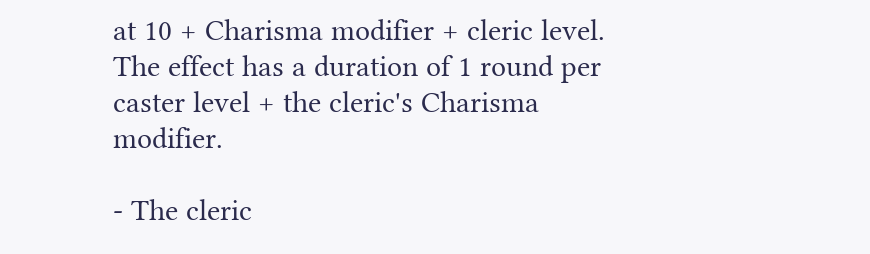at 10 + Charisma modifier + cleric level. The effect has a duration of 1 round per caster level + the cleric's Charisma modifier.

- The cleric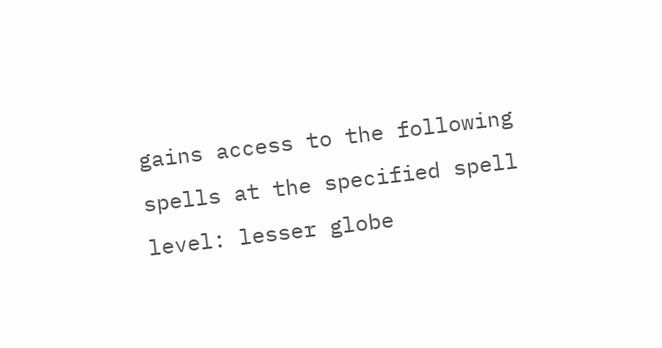gains access to the following spells at the specified spell level: lesser globe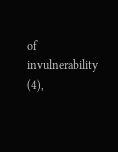of invulnerability (4),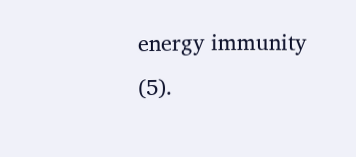energy immunity (5).